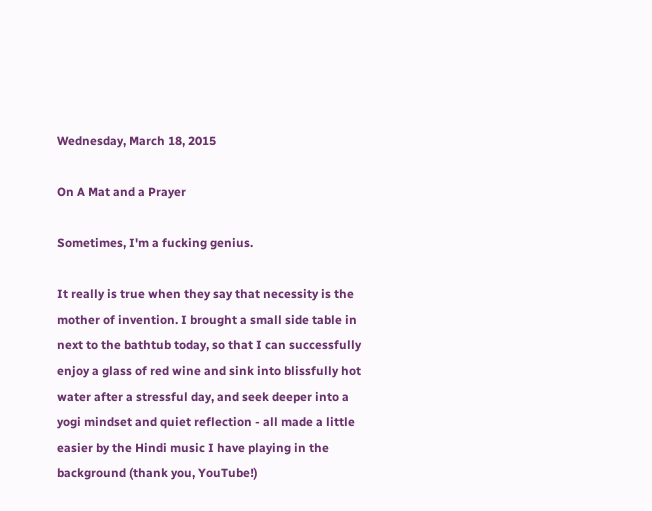Wednesday, March 18, 2015

On A Mat and a Prayer

Sometimes, I'm a fucking genius.

It really is true when they say that necessity is the mother of invention. I brought a small side table in next to the bathtub today, so that I can successfully enjoy a glass of red wine and sink into blissfully hot water after a stressful day, and seek deeper into a yogi mindset and quiet reflection - all made a little easier by the Hindi music I have playing in the background (thank you, YouTube!)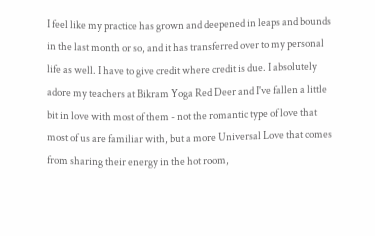I feel like my practice has grown and deepened in leaps and bounds in the last month or so, and it has transferred over to my personal life as well. I have to give credit where credit is due. I absolutely adore my teachers at Bikram Yoga Red Deer and I've fallen a little bit in love with most of them - not the romantic type of love that most of us are familiar with, but a more Universal Love that comes from sharing their energy in the hot room,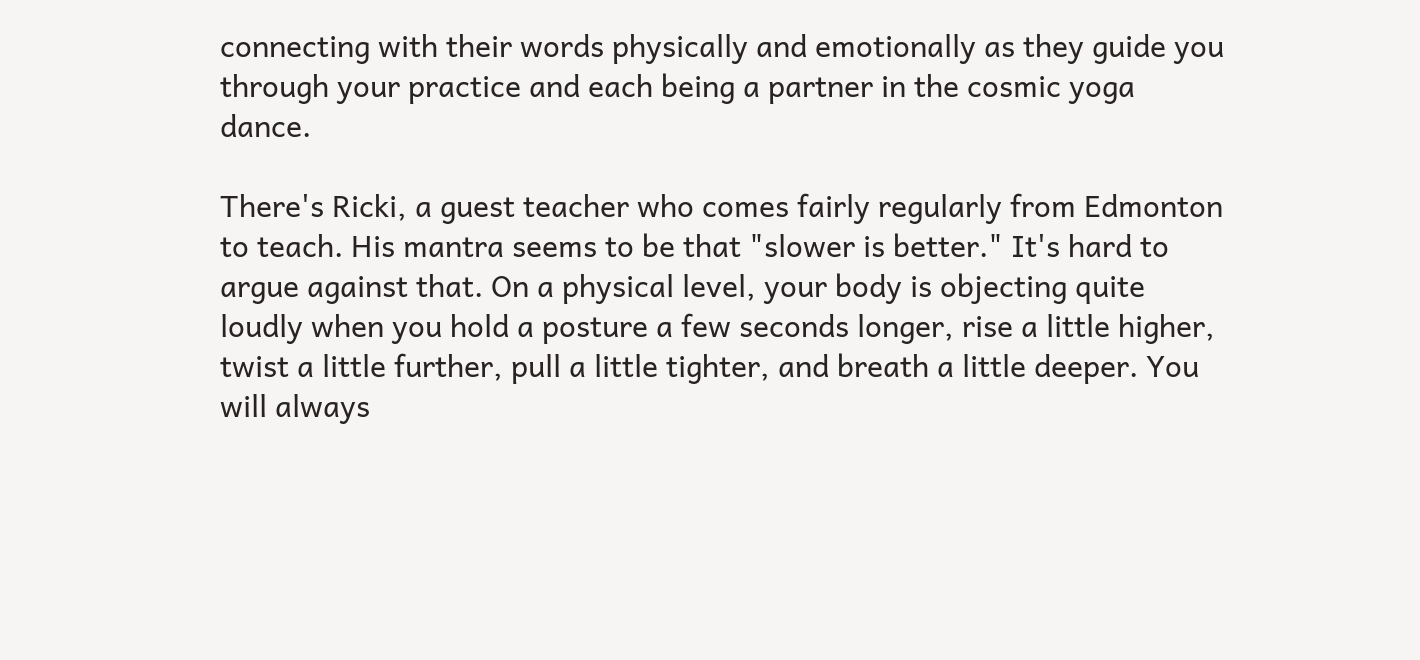connecting with their words physically and emotionally as they guide you through your practice and each being a partner in the cosmic yoga dance.

There's Ricki, a guest teacher who comes fairly regularly from Edmonton to teach. His mantra seems to be that "slower is better." It's hard to argue against that. On a physical level, your body is objecting quite loudly when you hold a posture a few seconds longer, rise a little higher, twist a little further, pull a little tighter, and breath a little deeper. You will always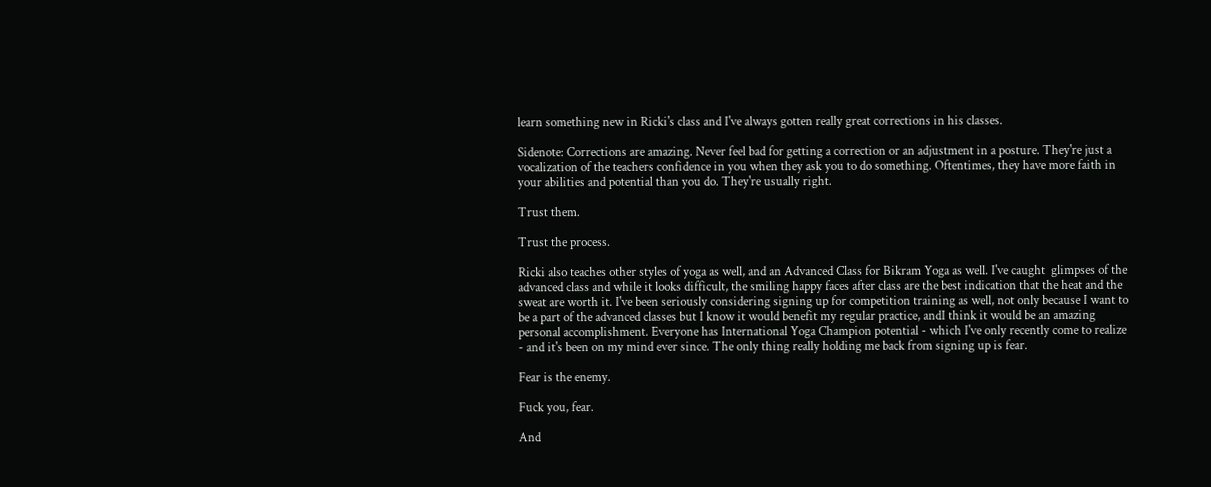learn something new in Ricki's class and I've always gotten really great corrections in his classes.

Sidenote: Corrections are amazing. Never feel bad for getting a correction or an adjustment in a posture. They're just a vocalization of the teachers confidence in you when they ask you to do something. Oftentimes, they have more faith in your abilities and potential than you do. They're usually right.

Trust them.

Trust the process.

Ricki also teaches other styles of yoga as well, and an Advanced Class for Bikram Yoga as well. I've caught  glimpses of the advanced class and while it looks difficult, the smiling happy faces after class are the best indication that the heat and the sweat are worth it. I've been seriously considering signing up for competition training as well, not only because I want to be a part of the advanced classes but I know it would benefit my regular practice, andI think it would be an amazing personal accomplishment. Everyone has International Yoga Champion potential - which I've only recently come to realize - and it's been on my mind ever since. The only thing really holding me back from signing up is fear.

Fear is the enemy.

Fuck you, fear.

And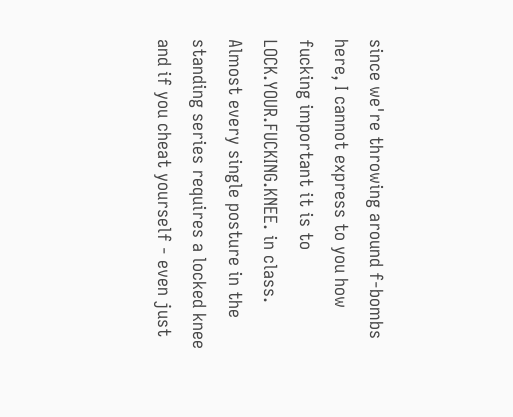since we're throwing around f-bombs here, I cannot express to you how fucking important it is to LOCK.YOUR.FUCKING.KNEE. in class. Almost every single posture in the standing series requires a locked knee and if you cheat yourself - even just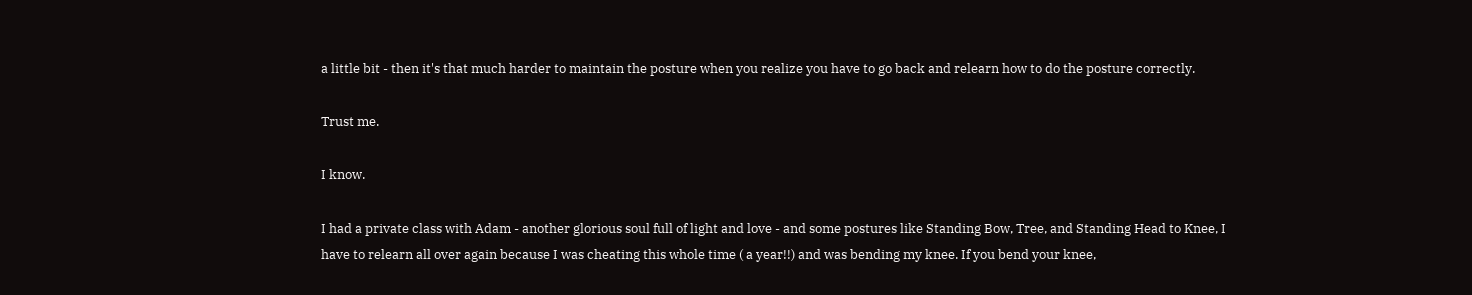a little bit - then it's that much harder to maintain the posture when you realize you have to go back and relearn how to do the posture correctly.

Trust me.

I know.

I had a private class with Adam - another glorious soul full of light and love - and some postures like Standing Bow, Tree, and Standing Head to Knee, I have to relearn all over again because I was cheating this whole time ( a year!!) and was bending my knee. If you bend your knee,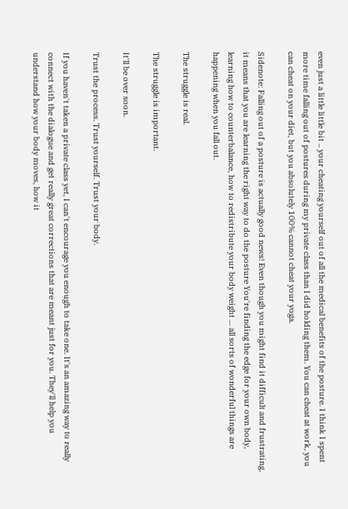even just a little little bit .. your cheating yourself out of all the medical benefits of the posture. I think I spent more time falling out of postures during my private class than I did holding them. You can cheat at work, you can cheat on your diet, but you absolutely 100% cannot cheat your yoga.

Sidenote: Falling out of a posture is actually good news! Even though you might find it difficult and frustrating, it means that you are learning the right way to do the posture You're finding the edge for your own body, learning how to counterbalance, how to redistribute your body weight ... all sorts of wonderful things are happening when you fall out.

The struggle is real.

The struggle is important.

It'll be over soon.

Trust the process. Trust yourself. Trust your body.

If you haven't taken a private class yet, I can't encourage you enough to take one. It's an amazing way to really connect with the dialogue and get really great corrections that are meant just for you. They'll help you understand how your body moves, how it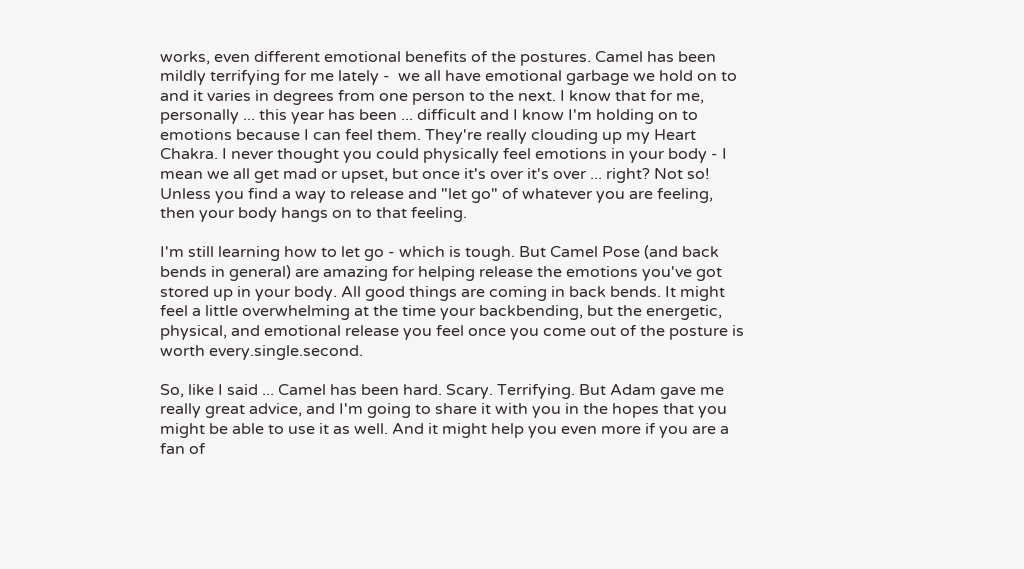works, even different emotional benefits of the postures. Camel has been mildly terrifying for me lately -  we all have emotional garbage we hold on to and it varies in degrees from one person to the next. I know that for me, personally ... this year has been ... difficult and I know I'm holding on to emotions because I can feel them. They're really clouding up my Heart Chakra. I never thought you could physically feel emotions in your body - I mean we all get mad or upset, but once it's over it's over ... right? Not so! Unless you find a way to release and "let go" of whatever you are feeling, then your body hangs on to that feeling.

I'm still learning how to let go - which is tough. But Camel Pose (and back bends in general) are amazing for helping release the emotions you've got stored up in your body. All good things are coming in back bends. It might feel a little overwhelming at the time your backbending, but the energetic, physical, and emotional release you feel once you come out of the posture is worth every.single.second.

So, like I said ... Camel has been hard. Scary. Terrifying. But Adam gave me really great advice, and I'm going to share it with you in the hopes that you might be able to use it as well. And it might help you even more if you are a fan of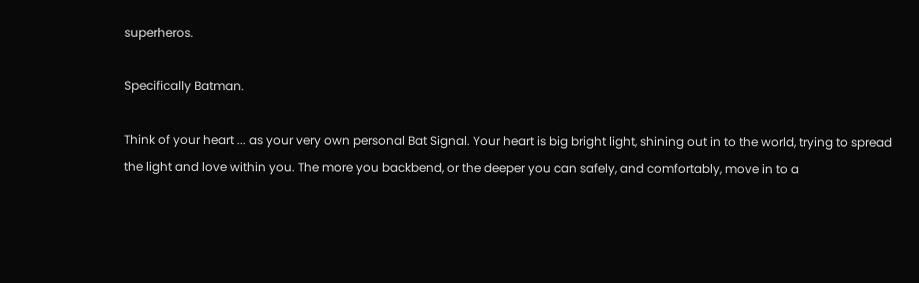superheros.

Specifically Batman.

Think of your heart ... as your very own personal Bat Signal. Your heart is big bright light, shining out in to the world, trying to spread the light and love within you. The more you backbend, or the deeper you can safely, and comfortably, move in to a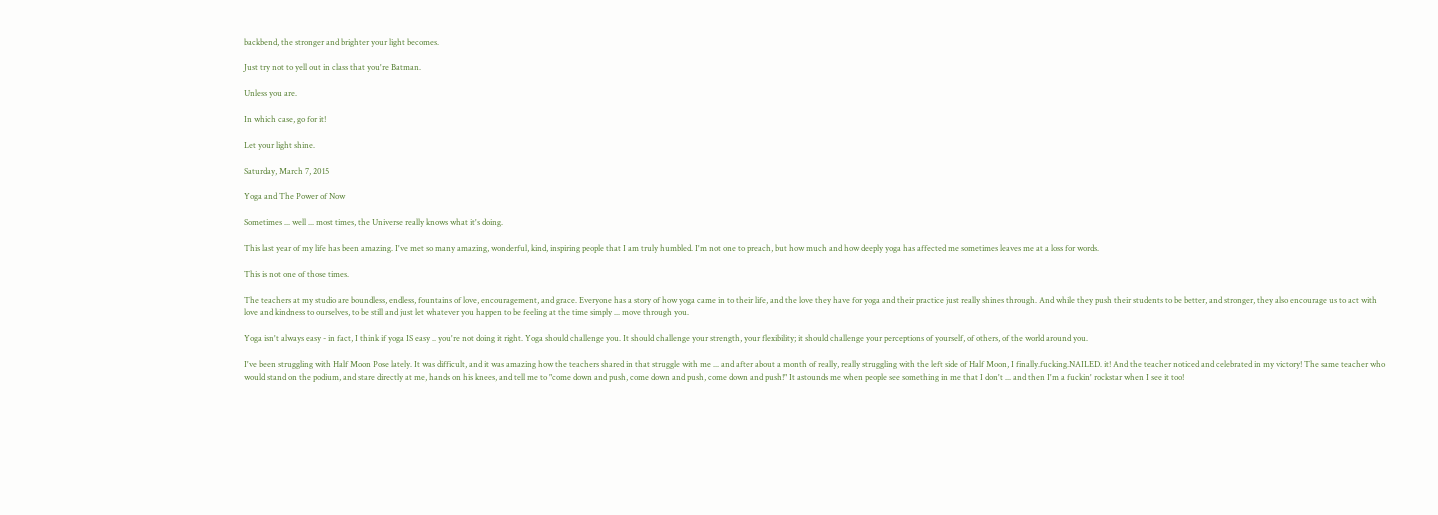backbend, the stronger and brighter your light becomes.

Just try not to yell out in class that you're Batman.

Unless you are.

In which case, go for it!

Let your light shine.

Saturday, March 7, 2015

Yoga and The Power of Now

Sometimes ... well ... most times, the Universe really knows what it's doing.

This last year of my life has been amazing. I've met so many amazing, wonderful, kind, inspiring people that I am truly humbled. I'm not one to preach, but how much and how deeply yoga has affected me sometimes leaves me at a loss for words.

This is not one of those times.

The teachers at my studio are boundless, endless, fountains of love, encouragement, and grace. Everyone has a story of how yoga came in to their life, and the love they have for yoga and their practice just really shines through. And while they push their students to be better, and stronger, they also encourage us to act with love and kindness to ourselves, to be still and just let whatever you happen to be feeling at the time simply ... move through you.

Yoga isn't always easy - in fact, I think if yoga IS easy .. you're not doing it right. Yoga should challenge you. It should challenge your strength, your flexibility; it should challenge your perceptions of yourself, of others, of the world around you.

I've been struggling with Half Moon Pose lately. It was difficult, and it was amazing how the teachers shared in that struggle with me ... and after about a month of really, really struggling with the left side of Half Moon, I finally.fucking.NAILED. it! And the teacher noticed and celebrated in my victory! The same teacher who would stand on the podium, and stare directly at me, hands on his knees, and tell me to "come down and push, come down and push, come down and push!" It astounds me when people see something in me that I don't ... and then I'm a fuckin' rockstar when I see it too!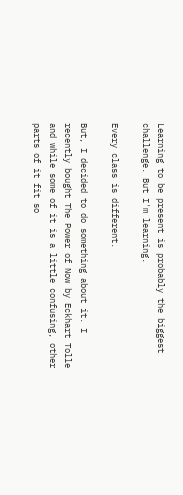Learning to be present is probably the biggest challenge. But I'm learning.

Every class is different.

But, I decided to do something about it. I recently bought The Power of Now by Eckhart Tolle and while some of it is a little confusing, other parts of it fit so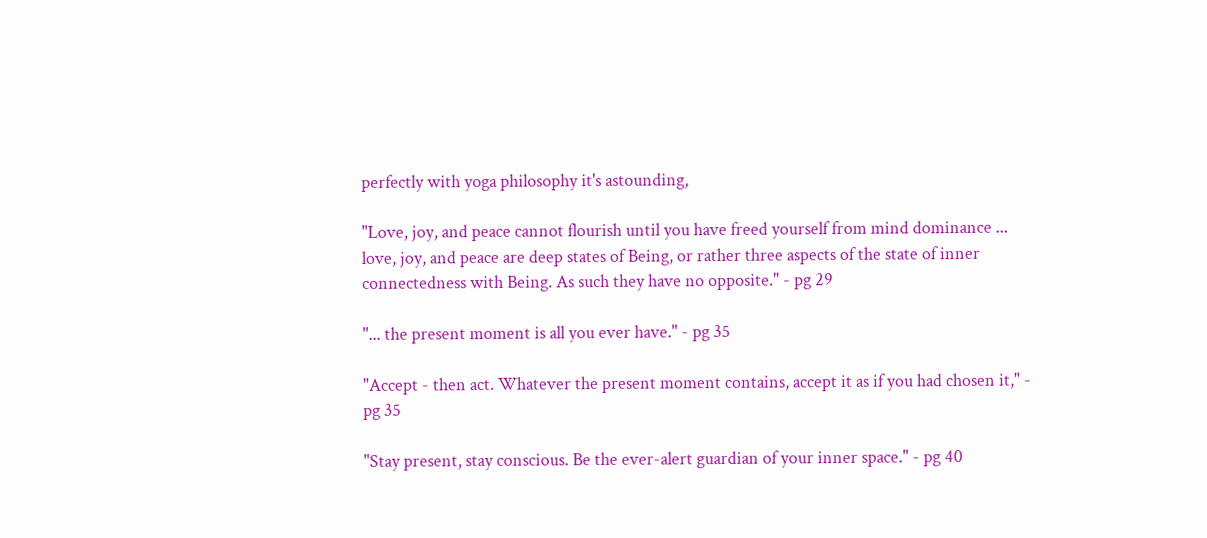perfectly with yoga philosophy it's astounding,

"Love, joy, and peace cannot flourish until you have freed yourself from mind dominance ... love, joy, and peace are deep states of Being, or rather three aspects of the state of inner connectedness with Being. As such they have no opposite." - pg 29

"... the present moment is all you ever have." - pg 35

"Accept - then act. Whatever the present moment contains, accept it as if you had chosen it," - pg 35

"Stay present, stay conscious. Be the ever-alert guardian of your inner space." - pg 40